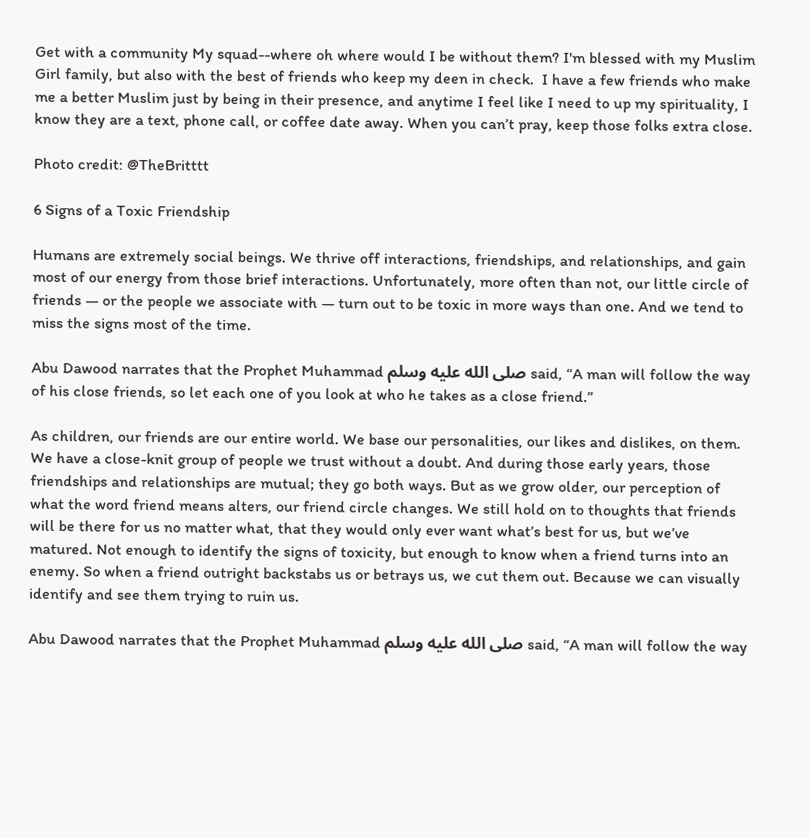Get with a community My squad--where oh where would I be without them? I'm blessed with my Muslim Girl family, but also with the best of friends who keep my deen in check.  I have a few friends who make me a better Muslim just by being in their presence, and anytime I feel like I need to up my spirituality, I know they are a text, phone call, or coffee date away. When you can’t pray, keep those folks extra close.

Photo credit: @TheBritttt

6 Signs of a Toxic Friendship

Humans are extremely social beings. We thrive off interactions, friendships, and relationships, and gain most of our energy from those brief interactions. Unfortunately, more often than not, our little circle of friends — or the people we associate with — turn out to be toxic in more ways than one. And we tend to miss the signs most of the time.

Abu Dawood narrates that the Prophet Muhammad صلى الله عليه وسلم said, “A man will follow the way of his close friends, so let each one of you look at who he takes as a close friend.”

As children, our friends are our entire world. We base our personalities, our likes and dislikes, on them. We have a close-knit group of people we trust without a doubt. And during those early years, those friendships and relationships are mutual; they go both ways. But as we grow older, our perception of what the word friend means alters, our friend circle changes. We still hold on to thoughts that friends will be there for us no matter what, that they would only ever want what’s best for us, but we’ve matured. Not enough to identify the signs of toxicity, but enough to know when a friend turns into an enemy. So when a friend outright backstabs us or betrays us, we cut them out. Because we can visually identify and see them trying to ruin us.

Abu Dawood narrates that the Prophet Muhammad صلى الله عليه وسلم said, “A man will follow the way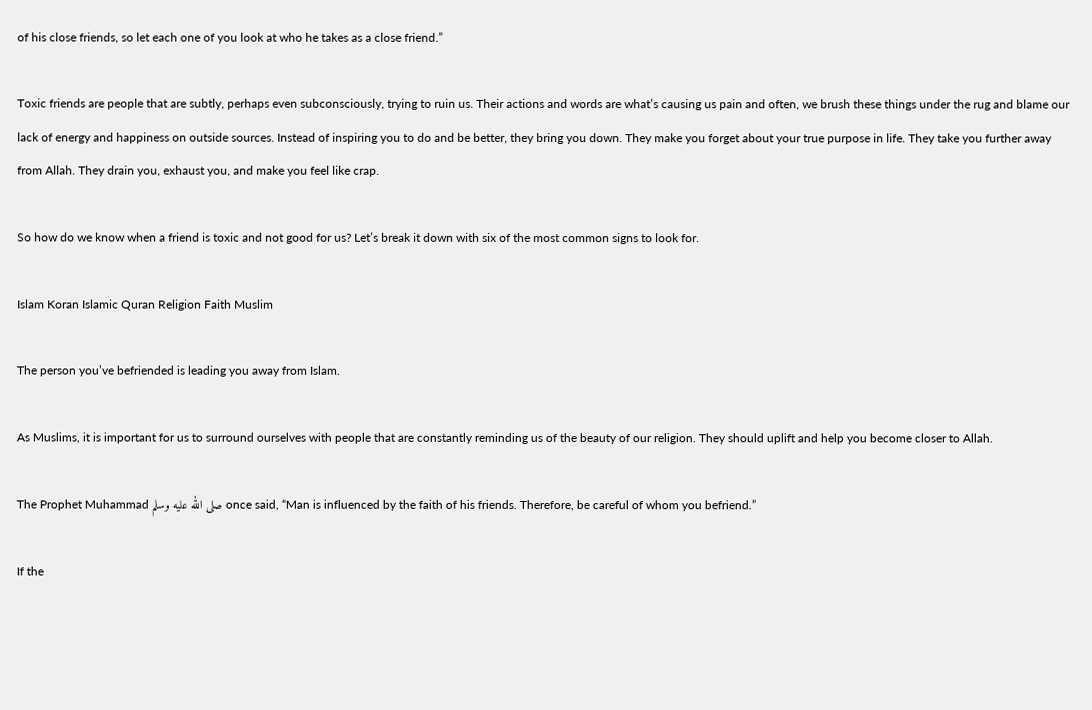of his close friends, so let each one of you look at who he takes as a close friend.”

Toxic friends are people that are subtly, perhaps even subconsciously, trying to ruin us. Their actions and words are what’s causing us pain and often, we brush these things under the rug and blame our lack of energy and happiness on outside sources. Instead of inspiring you to do and be better, they bring you down. They make you forget about your true purpose in life. They take you further away from Allah. They drain you, exhaust you, and make you feel like crap.

So how do we know when a friend is toxic and not good for us? Let’s break it down with six of the most common signs to look for.

Islam Koran Islamic Quran Religion Faith Muslim

The person you’ve befriended is leading you away from Islam.

As Muslims, it is important for us to surround ourselves with people that are constantly reminding us of the beauty of our religion. They should uplift and help you become closer to Allah.

The Prophet Muhammad صلى الله عليه وسلم once said, “Man is influenced by the faith of his friends. Therefore, be careful of whom you befriend.”

If the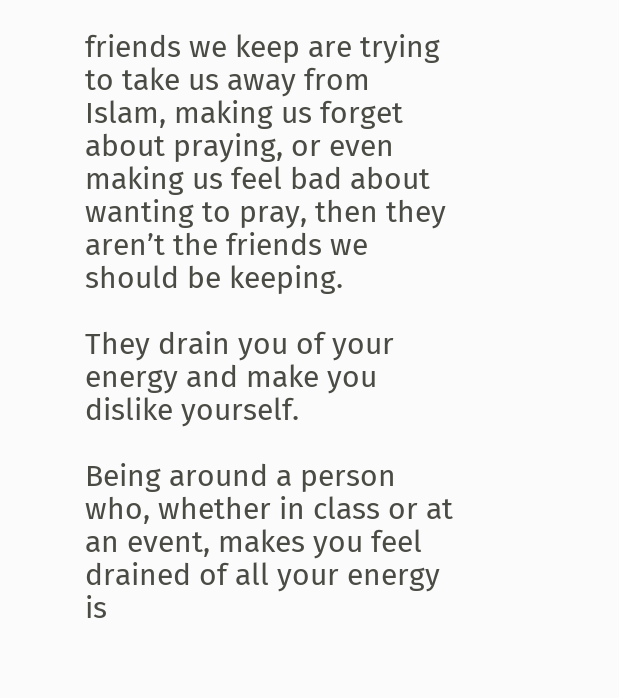friends we keep are trying to take us away from Islam, making us forget about praying, or even making us feel bad about wanting to pray, then they aren’t the friends we should be keeping.

They drain you of your energy and make you dislike yourself.

Being around a person who, whether in class or at an event, makes you feel drained of all your energy is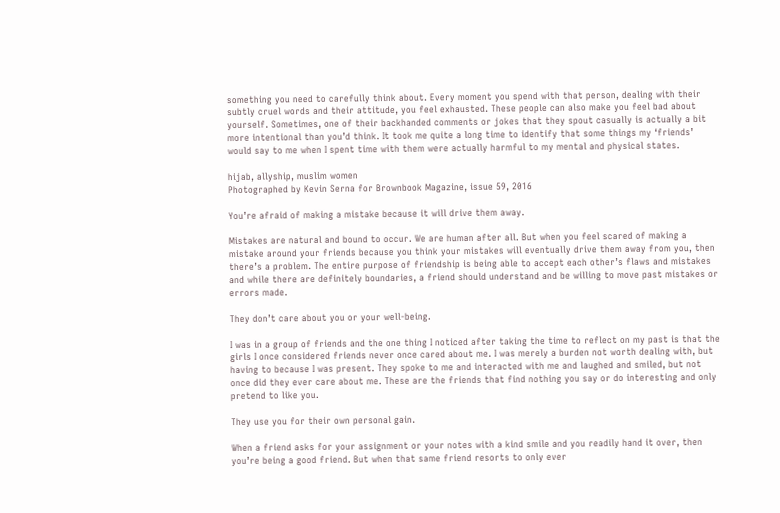something you need to carefully think about. Every moment you spend with that person, dealing with their subtly cruel words and their attitude, you feel exhausted. These people can also make you feel bad about yourself. Sometimes, one of their backhanded comments or jokes that they spout casually is actually a bit more intentional than you’d think. It took me quite a long time to identify that some things my ‘friends’ would say to me when I spent time with them were actually harmful to my mental and physical states.

hijab, allyship, muslim women
Photographed by Kevin Serna for Brownbook Magazine, issue 59, 2016

You’re afraid of making a mistake because it will drive them away.

Mistakes are natural and bound to occur. We are human after all. But when you feel scared of making a mistake around your friends because you think your mistakes will eventually drive them away from you, then there’s a problem. The entire purpose of friendship is being able to accept each other’s flaws and mistakes and while there are definitely boundaries, a friend should understand and be willing to move past mistakes or errors made.

They don’t care about you or your well-being.

I was in a group of friends and the one thing I noticed after taking the time to reflect on my past is that the girls I once considered friends never once cared about me. I was merely a burden not worth dealing with, but having to because I was present. They spoke to me and interacted with me and laughed and smiled, but not once did they ever care about me. These are the friends that find nothing you say or do interesting and only pretend to like you.

They use you for their own personal gain.

When a friend asks for your assignment or your notes with a kind smile and you readily hand it over, then you’re being a good friend. But when that same friend resorts to only ever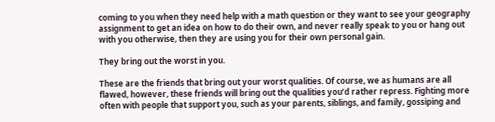coming to you when they need help with a math question or they want to see your geography assignment to get an idea on how to do their own, and never really speak to you or hang out with you otherwise, then they are using you for their own personal gain.

They bring out the worst in you.

These are the friends that bring out your worst qualities. Of course, we as humans are all flawed, however, these friends will bring out the qualities you’d rather repress. Fighting more often with people that support you, such as your parents, siblings, and family, gossiping and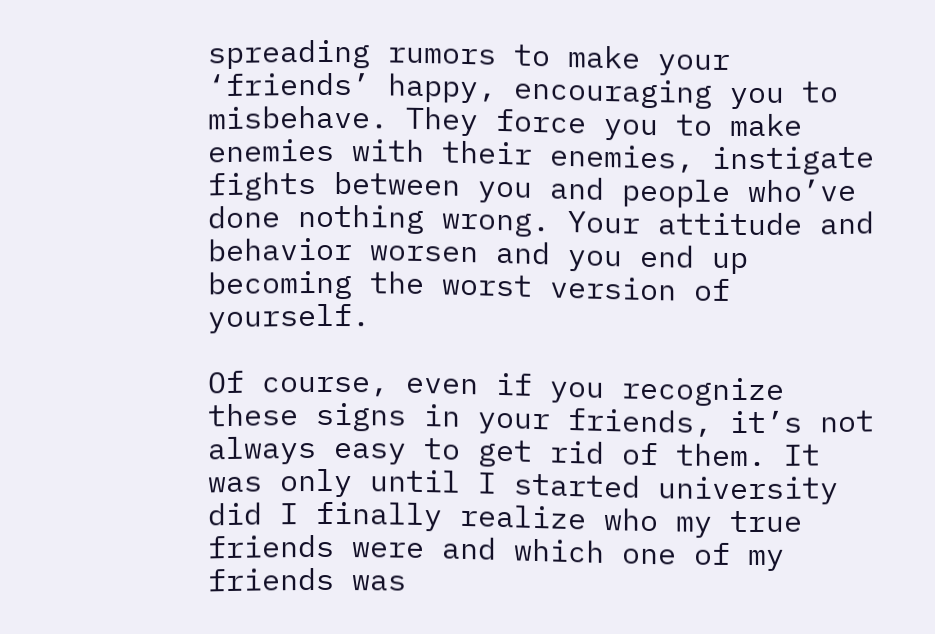spreading rumors to make your ‘friends’ happy, encouraging you to misbehave. They force you to make enemies with their enemies, instigate fights between you and people who’ve done nothing wrong. Your attitude and behavior worsen and you end up becoming the worst version of yourself.

Of course, even if you recognize these signs in your friends, it’s not always easy to get rid of them. It was only until I started university did I finally realize who my true friends were and which one of my friends was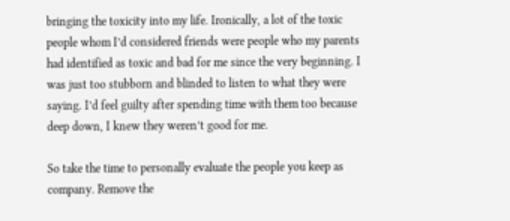bringing the toxicity into my life. Ironically, a lot of the toxic people whom I’d considered friends were people who my parents had identified as toxic and bad for me since the very beginning. I was just too stubborn and blinded to listen to what they were saying. I’d feel guilty after spending time with them too because deep down, I knew they weren’t good for me.

So take the time to personally evaluate the people you keep as company. Remove the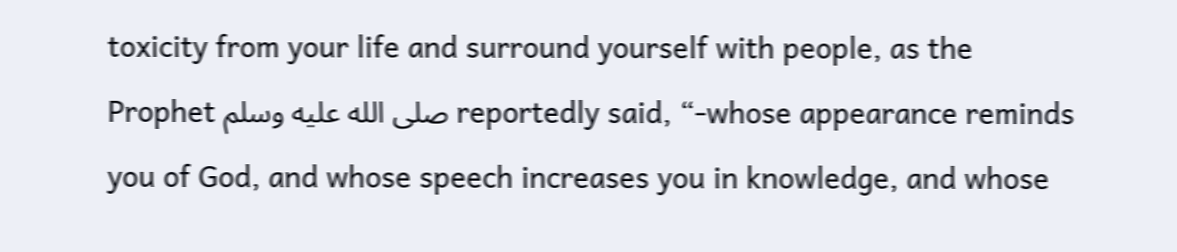toxicity from your life and surround yourself with people, as the Prophet صلى الله عليه وسلم reportedly said, “-whose appearance reminds you of God, and whose speech increases you in knowledge, and whose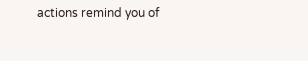actions remind you of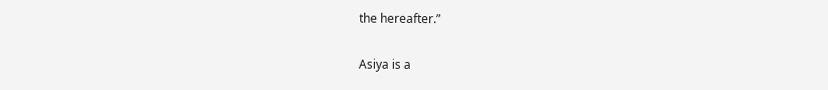the hereafter.”

Asiya is a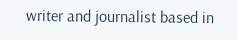writer and journalist based in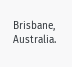Brisbane, Australia.